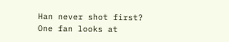Han never shot first? One fan looks at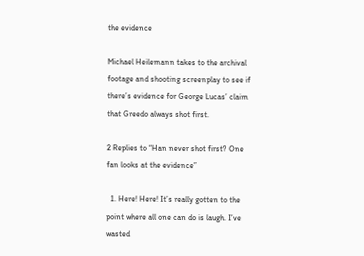the evidence

Michael Heilemann takes to the archival footage and shooting screenplay to see if there’s evidence for George Lucas’ claim that Greedo always shot first.

2 Replies to “Han never shot first? One fan looks at the evidence”

  1. Here! Here! It’s really gotten to the point where all one can do is laugh. I’ve wasted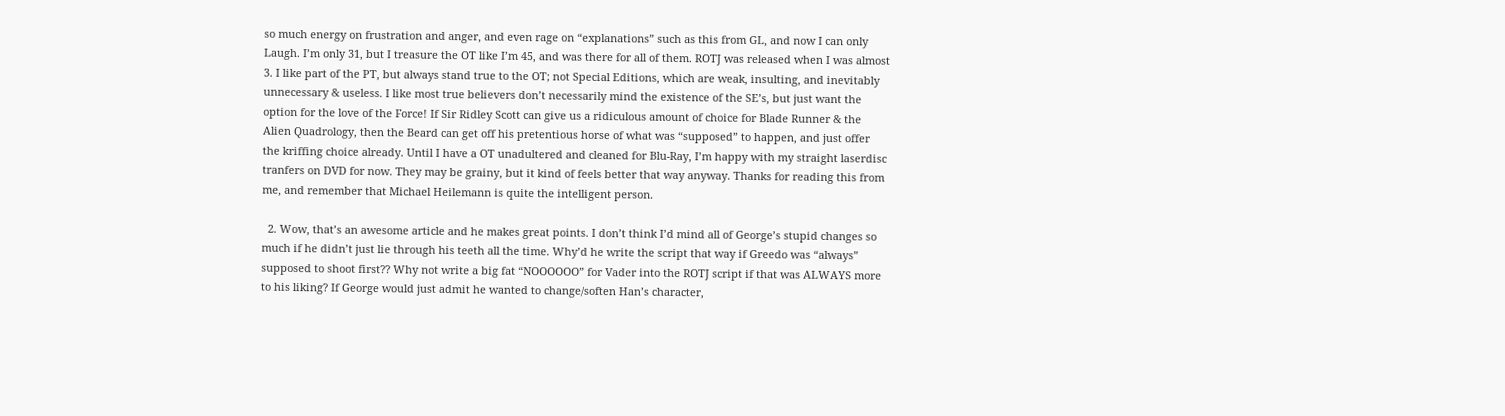so much energy on frustration and anger, and even rage on “explanations” such as this from GL, and now I can only Laugh. I’m only 31, but I treasure the OT like I’m 45, and was there for all of them. ROTJ was released when I was almost 3. I like part of the PT, but always stand true to the OT; not Special Editions, which are weak, insulting, and inevitably unnecessary & useless. I like most true believers don’t necessarily mind the existence of the SE’s, but just want the option for the love of the Force! If Sir Ridley Scott can give us a ridiculous amount of choice for Blade Runner & the Alien Quadrology, then the Beard can get off his pretentious horse of what was “supposed” to happen, and just offer the kriffing choice already. Until I have a OT unadultered and cleaned for Blu-Ray, I’m happy with my straight laserdisc tranfers on DVD for now. They may be grainy, but it kind of feels better that way anyway. Thanks for reading this from me, and remember that Michael Heilemann is quite the intelligent person.

  2. Wow, that’s an awesome article and he makes great points. I don’t think I’d mind all of George’s stupid changes so much if he didn’t just lie through his teeth all the time. Why’d he write the script that way if Greedo was “always” supposed to shoot first?? Why not write a big fat “NOOOOOO” for Vader into the ROTJ script if that was ALWAYS more to his liking? If George would just admit he wanted to change/soften Han’s character,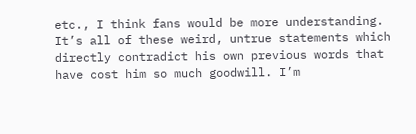etc., I think fans would be more understanding. It’s all of these weird, untrue statements which directly contradict his own previous words that have cost him so much goodwill. I’m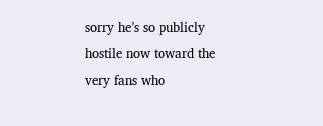sorry he’s so publicly hostile now toward the very fans who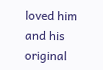loved him and his original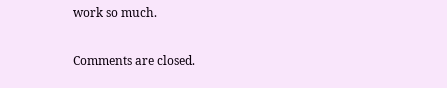work so much.

Comments are closed.